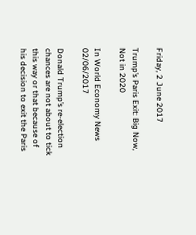Friday, 2 June 2017

Trump’s Paris Exit: Big Now, Not in 2020

In World Economy News 02/06/2017

Donald Trump’s re-election chances are not about to tick this way or that because of his decision to exit the Paris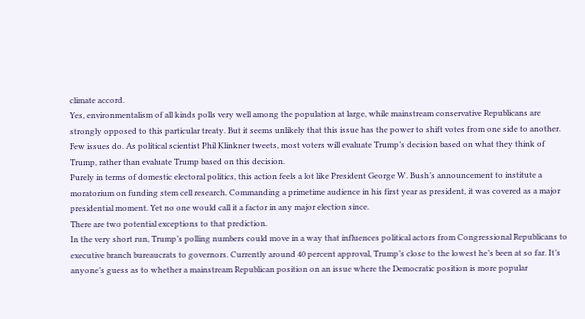climate accord.
Yes, environmentalism of all kinds polls very well among the population at large, while mainstream conservative Republicans are strongly opposed to this particular treaty. But it seems unlikely that this issue has the power to shift votes from one side to another. Few issues do. As political scientist Phil Klinkner tweets, most voters will evaluate Trump’s decision based on what they think of Trump, rather than evaluate Trump based on this decision.
Purely in terms of domestic electoral politics, this action feels a lot like President George W. Bush’s announcement to institute a moratorium on funding stem cell research. Commanding a primetime audience in his first year as president, it was covered as a major presidential moment. Yet no one would call it a factor in any major election since.
There are two potential exceptions to that prediction.
In the very short run, Trump’s polling numbers could move in a way that influences political actors from Congressional Republicans to executive branch bureaucrats to governors. Currently around 40 percent approval, Trump’s close to the lowest he’s been at so far. It’s anyone’s guess as to whether a mainstream Republican position on an issue where the Democratic position is more popular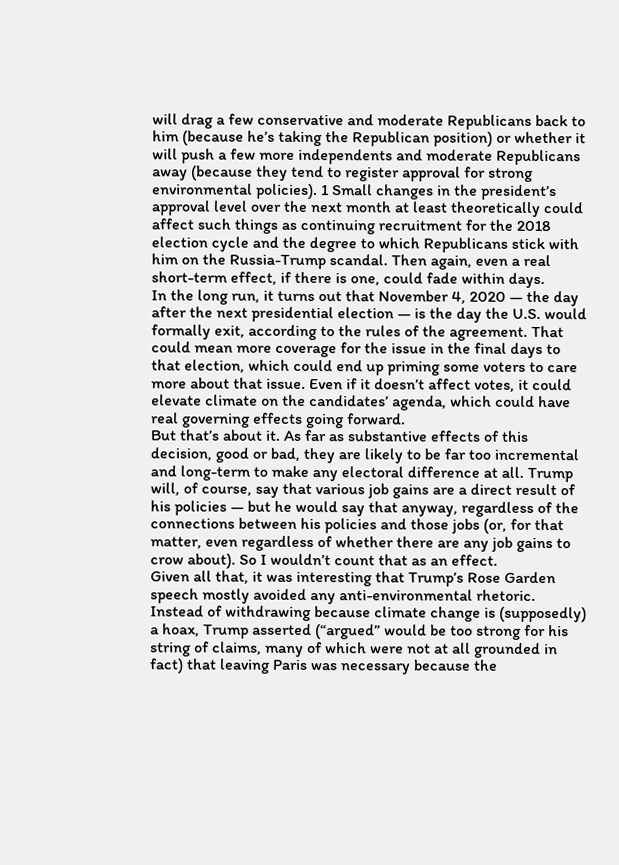will drag a few conservative and moderate Republicans back to him (because he’s taking the Republican position) or whether it will push a few more independents and moderate Republicans away (because they tend to register approval for strong environmental policies). 1 Small changes in the president’s approval level over the next month at least theoretically could affect such things as continuing recruitment for the 2018 election cycle and the degree to which Republicans stick with him on the Russia-Trump scandal. Then again, even a real short-term effect, if there is one, could fade within days.
In the long run, it turns out that November 4, 2020 — the day after the next presidential election — is the day the U.S. would formally exit, according to the rules of the agreement. That could mean more coverage for the issue in the final days to that election, which could end up priming some voters to care more about that issue. Even if it doesn’t affect votes, it could elevate climate on the candidates’ agenda, which could have real governing effects going forward.
But that’s about it. As far as substantive effects of this decision, good or bad, they are likely to be far too incremental and long-term to make any electoral difference at all. Trump will, of course, say that various job gains are a direct result of his policies — but he would say that anyway, regardless of the connections between his policies and those jobs (or, for that matter, even regardless of whether there are any job gains to crow about). So I wouldn’t count that as an effect.
Given all that, it was interesting that Trump’s Rose Garden speech mostly avoided any anti-environmental rhetoric. Instead of withdrawing because climate change is (supposedly) a hoax, Trump asserted (“argued” would be too strong for his string of claims, many of which were not at all grounded in fact) that leaving Paris was necessary because the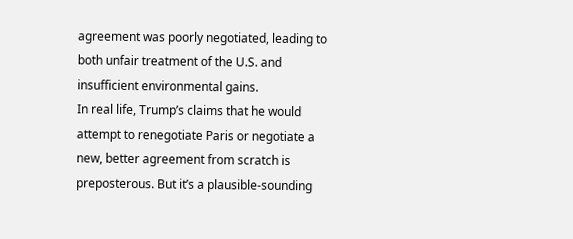agreement was poorly negotiated, leading to both unfair treatment of the U.S. and insufficient environmental gains.
In real life, Trump’s claims that he would attempt to renegotiate Paris or negotiate a new, better agreement from scratch is preposterous. But it’s a plausible-sounding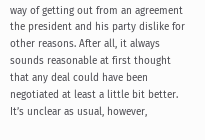way of getting out from an agreement the president and his party dislike for other reasons. After all, it always sounds reasonable at first thought that any deal could have been negotiated at least a little bit better. It’s unclear as usual, however,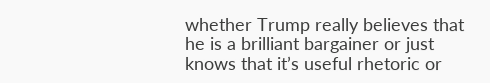whether Trump really believes that he is a brilliant bargainer or just knows that it’s useful rhetoric or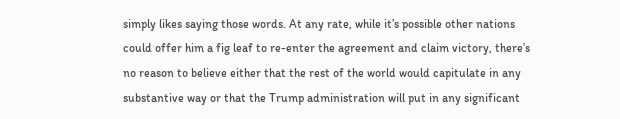simply likes saying those words. At any rate, while it’s possible other nations could offer him a fig leaf to re-enter the agreement and claim victory, there’s no reason to believe either that the rest of the world would capitulate in any substantive way or that the Trump administration will put in any significant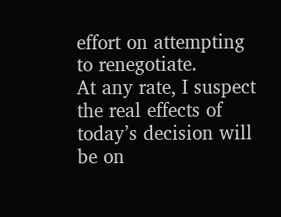effort on attempting to renegotiate.
At any rate, I suspect the real effects of today’s decision will be on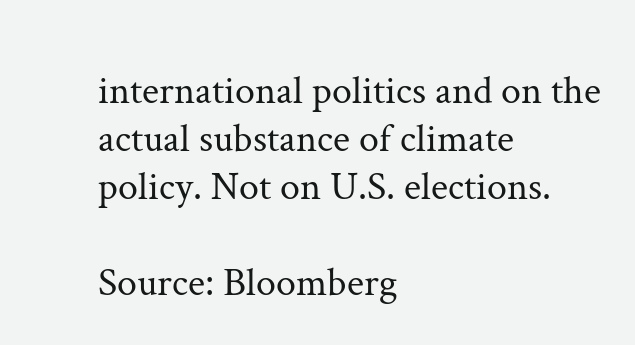international politics and on the actual substance of climate policy. Not on U.S. elections.

Source: Bloomberg